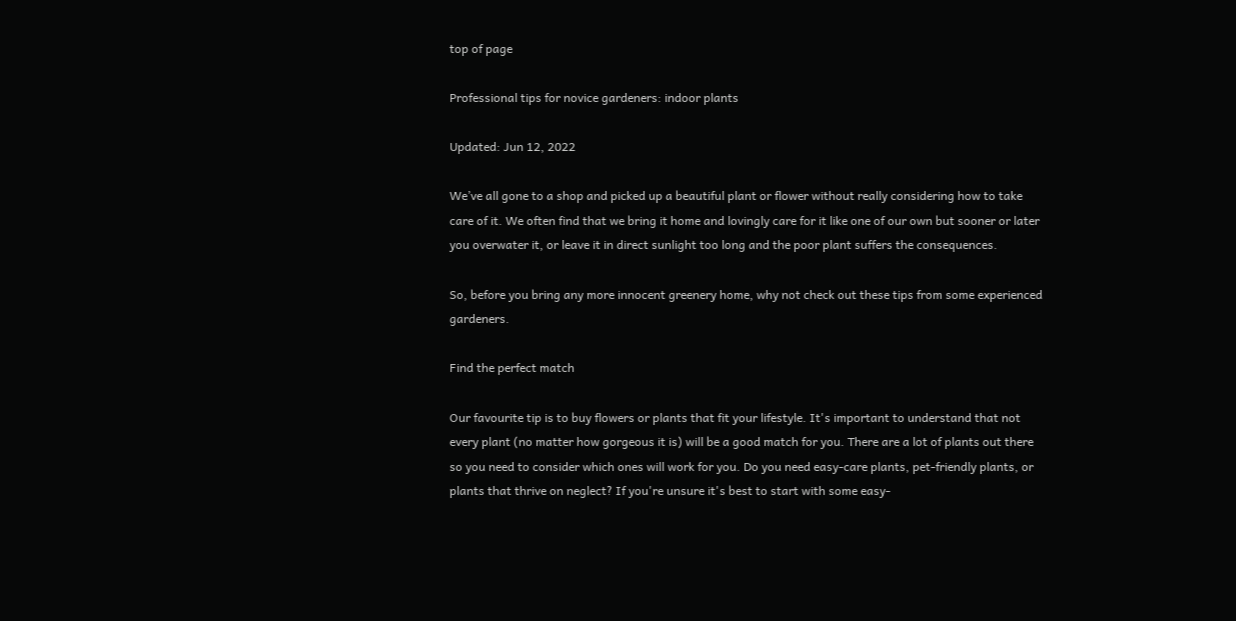top of page

Professional tips for novice gardeners: indoor plants

Updated: Jun 12, 2022

We’ve all gone to a shop and picked up a beautiful plant or flower without really considering how to take care of it. We often find that we bring it home and lovingly care for it like one of our own but sooner or later you overwater it, or leave it in direct sunlight too long and the poor plant suffers the consequences.

So, before you bring any more innocent greenery home, why not check out these tips from some experienced gardeners.

Find the perfect match

Our favourite tip is to buy flowers or plants that fit your lifestyle. It's important to understand that not every plant (no matter how gorgeous it is) will be a good match for you. There are a lot of plants out there so you need to consider which ones will work for you. Do you need easy-care plants, pet-friendly plants, or plants that thrive on neglect? If you're unsure it's best to start with some easy-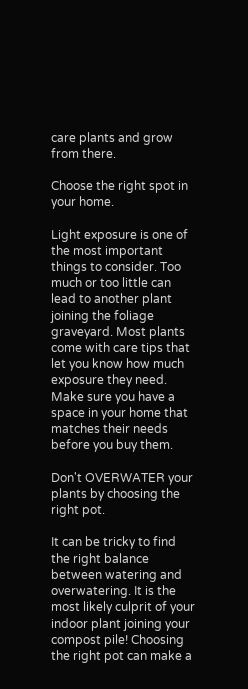care plants and grow from there.

Choose the right spot in your home.

Light exposure is one of the most important things to consider. Too much or too little can lead to another plant joining the foliage graveyard. Most plants come with care tips that let you know how much exposure they need. Make sure you have a space in your home that matches their needs before you buy them.

Don't OVERWATER your plants by choosing the right pot.

It can be tricky to find the right balance between watering and overwatering. It is the most likely culprit of your indoor plant joining your compost pile! Choosing the right pot can make a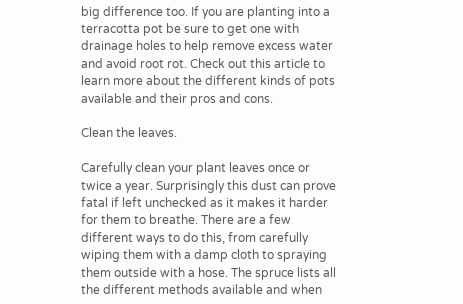big difference too. If you are planting into a terracotta pot be sure to get one with drainage holes to help remove excess water and avoid root rot. Check out this article to learn more about the different kinds of pots available and their pros and cons.

Clean the leaves.

Carefully clean your plant leaves once or twice a year. Surprisingly this dust can prove fatal if left unchecked as it makes it harder for them to breathe. There are a few different ways to do this, from carefully wiping them with a damp cloth to spraying them outside with a hose. The spruce lists all the different methods available and when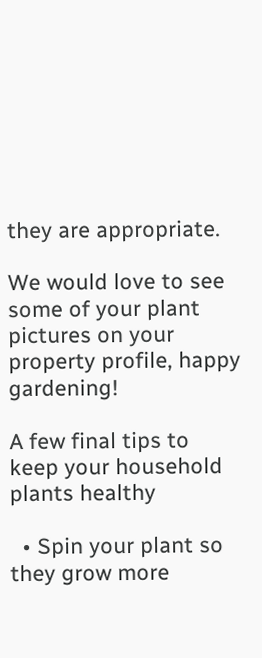they are appropriate.

We would love to see some of your plant pictures on your property profile, happy gardening!

A few final tips to keep your household plants healthy

  • Spin your plant so they grow more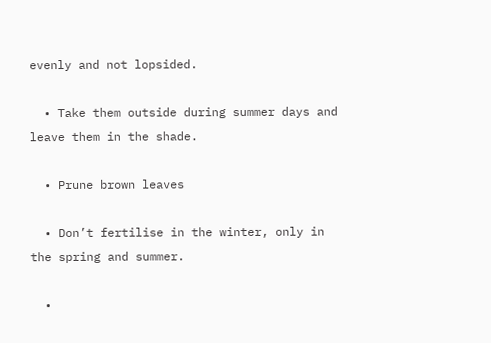evenly and not lopsided.

  • Take them outside during summer days and leave them in the shade.

  • Prune brown leaves

  • Don’t fertilise in the winter, only in the spring and summer.

  •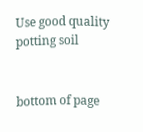Use good quality potting soil


bottom of page